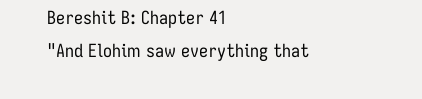Bereshit B: Chapter 41
"And Elohim saw everything that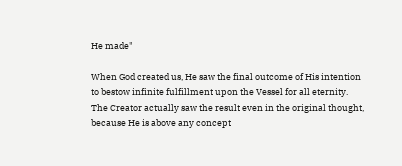He made"

When God created us, He saw the final outcome of His intention to bestow infinite fulfillment upon the Vessel for all eternity. The Creator actually saw the result even in the original thought, because He is above any concept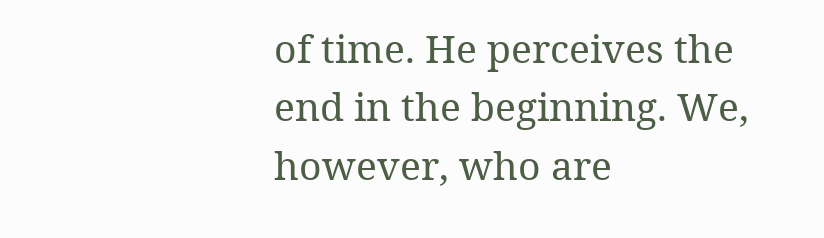of time. He perceives the end in the beginning. We, however, who are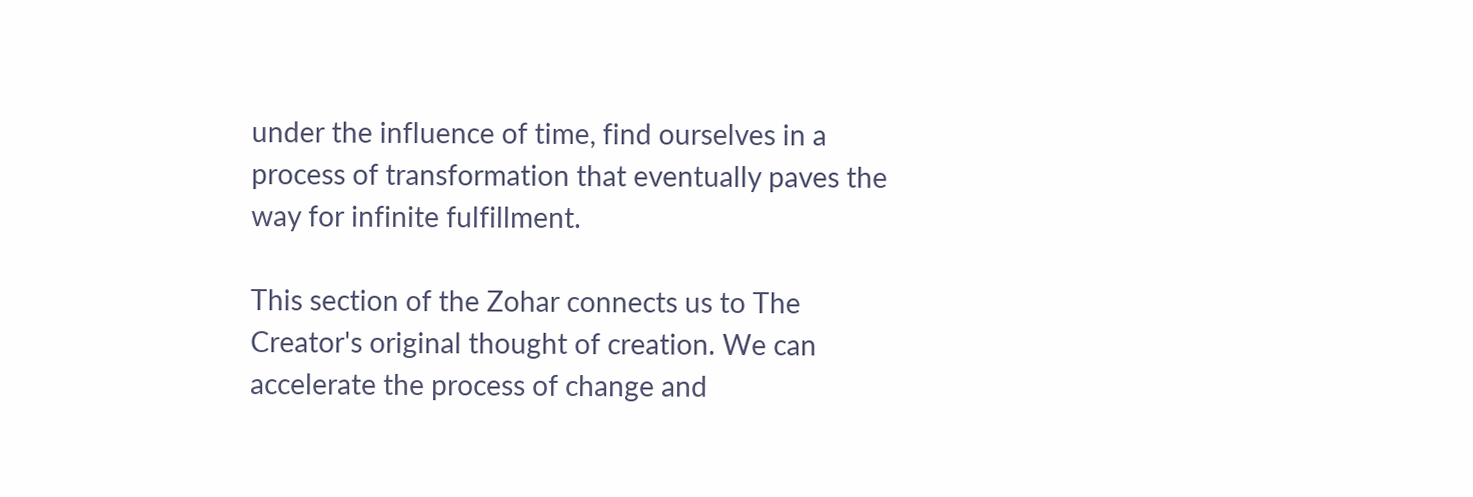under the influence of time, find ourselves in a process of transformation that eventually paves the way for infinite fulfillment.

This section of the Zohar connects us to The Creator's original thought of creation. We can accelerate the process of change and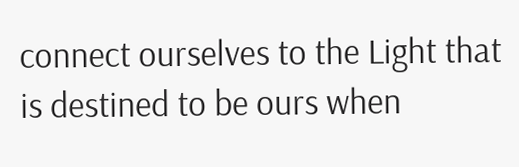connect ourselves to the Light that is destined to be ours when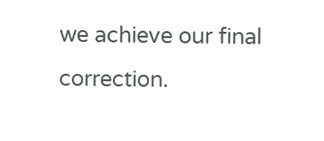we achieve our final correction.